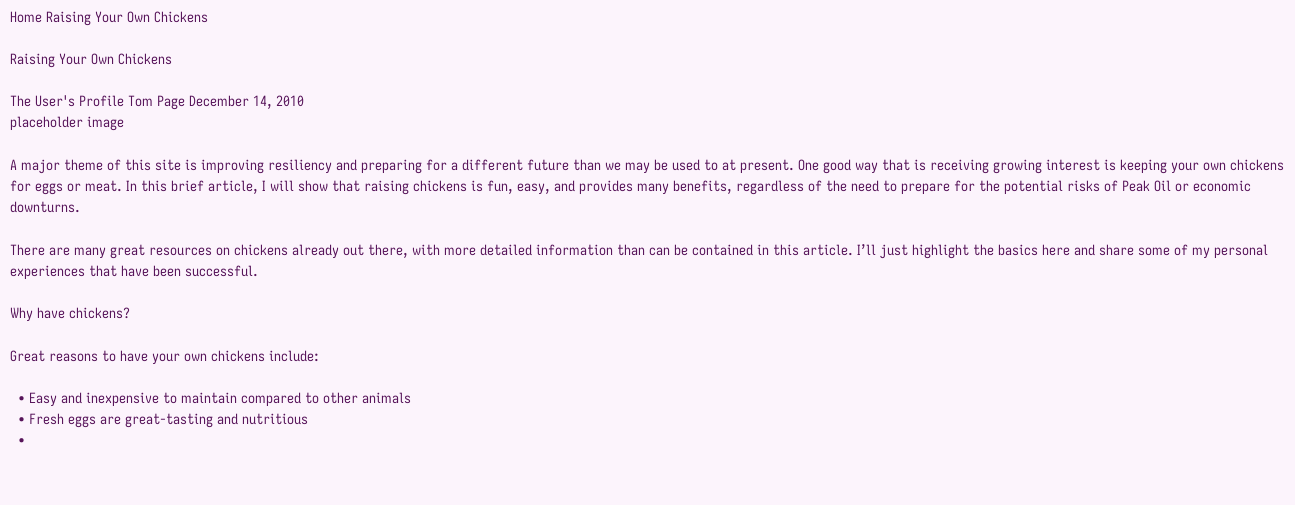Home Raising Your Own Chickens

Raising Your Own Chickens

The User's Profile Tom Page December 14, 2010
placeholder image

A major theme of this site is improving resiliency and preparing for a different future than we may be used to at present. One good way that is receiving growing interest is keeping your own chickens for eggs or meat. In this brief article, I will show that raising chickens is fun, easy, and provides many benefits, regardless of the need to prepare for the potential risks of Peak Oil or economic downturns.

There are many great resources on chickens already out there, with more detailed information than can be contained in this article. I’ll just highlight the basics here and share some of my personal experiences that have been successful.

Why have chickens?

Great reasons to have your own chickens include:

  • Easy and inexpensive to maintain compared to other animals
  • Fresh eggs are great-tasting and nutritious
  •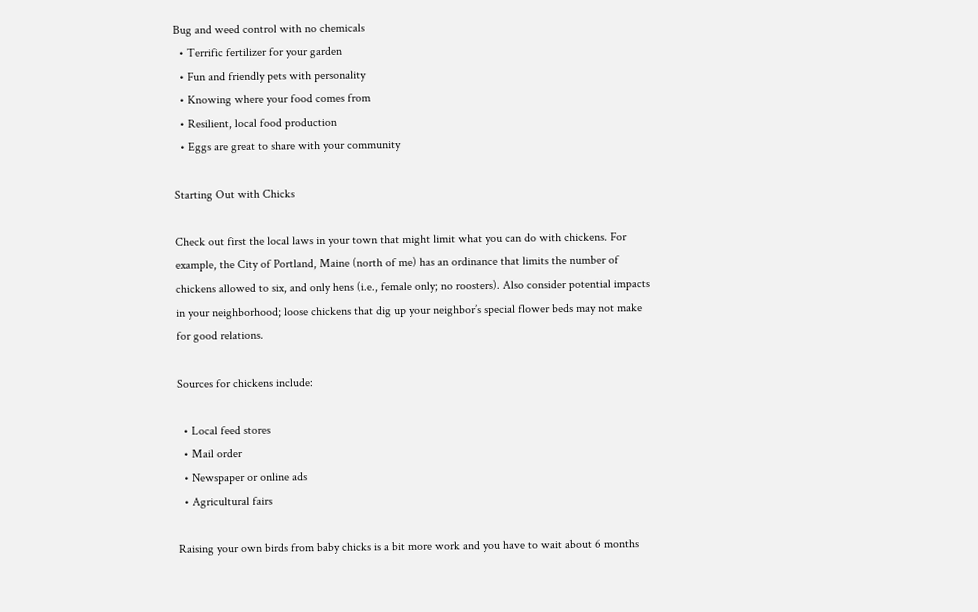Bug and weed control with no chemicals
  • Terrific fertilizer for your garden
  • Fun and friendly pets with personality
  • Knowing where your food comes from
  • Resilient, local food production
  • Eggs are great to share with your community

Starting Out with Chicks

Check out first the local laws in your town that might limit what you can do with chickens. For example, the City of Portland, Maine (north of me) has an ordinance that limits the number of chickens allowed to six, and only hens (i.e., female only; no roosters). Also consider potential impacts in your neighborhood; loose chickens that dig up your neighbor’s special flower beds may not make for good relations.

Sources for chickens include:

  • Local feed stores
  • Mail order
  • Newspaper or online ads
  • Agricultural fairs

Raising your own birds from baby chicks is a bit more work and you have to wait about 6 months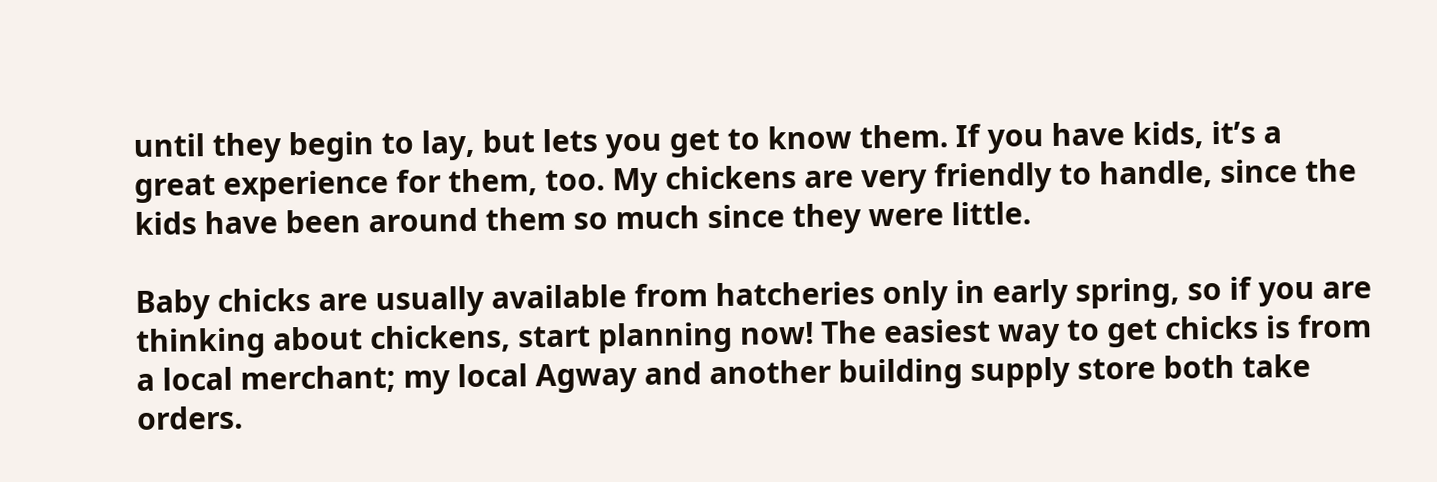until they begin to lay, but lets you get to know them. If you have kids, it’s a great experience for them, too. My chickens are very friendly to handle, since the kids have been around them so much since they were little.

Baby chicks are usually available from hatcheries only in early spring, so if you are thinking about chickens, start planning now! The easiest way to get chicks is from a local merchant; my local Agway and another building supply store both take orders.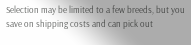Selection may be limited to a few breeds, but you save on shipping costs and can pick out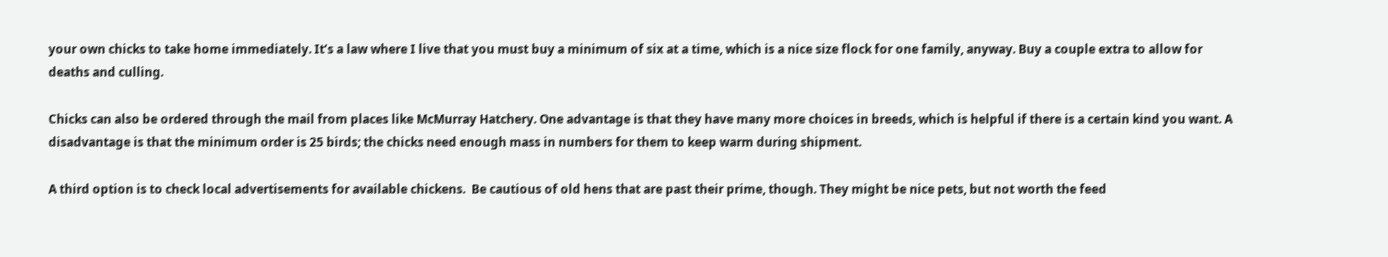your own chicks to take home immediately. It’s a law where I live that you must buy a minimum of six at a time, which is a nice size flock for one family, anyway. Buy a couple extra to allow for deaths and culling.

Chicks can also be ordered through the mail from places like McMurray Hatchery. One advantage is that they have many more choices in breeds, which is helpful if there is a certain kind you want. A disadvantage is that the minimum order is 25 birds; the chicks need enough mass in numbers for them to keep warm during shipment.

A third option is to check local advertisements for available chickens.  Be cautious of old hens that are past their prime, though. They might be nice pets, but not worth the feed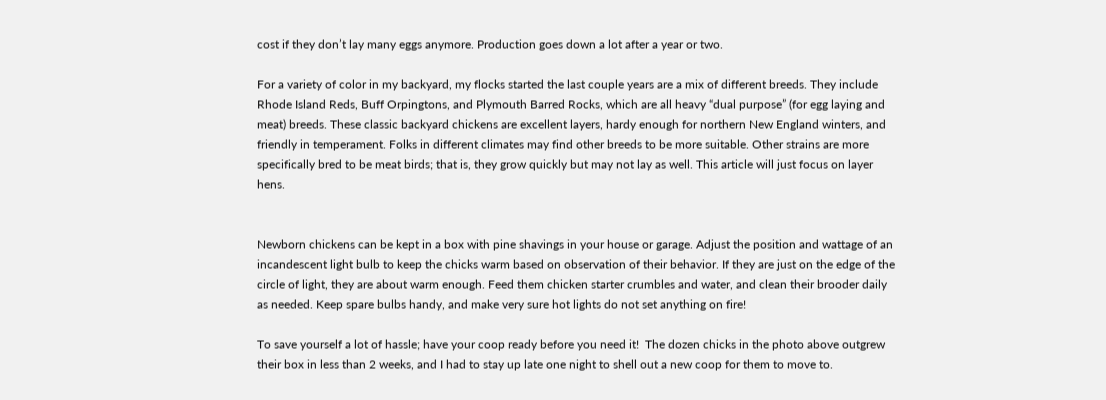cost if they don’t lay many eggs anymore. Production goes down a lot after a year or two.

For a variety of color in my backyard, my flocks started the last couple years are a mix of different breeds. They include Rhode Island Reds, Buff Orpingtons, and Plymouth Barred Rocks, which are all heavy “dual purpose” (for egg laying and meat) breeds. These classic backyard chickens are excellent layers, hardy enough for northern New England winters, and friendly in temperament. Folks in different climates may find other breeds to be more suitable. Other strains are more specifically bred to be meat birds; that is, they grow quickly but may not lay as well. This article will just focus on layer hens.


Newborn chickens can be kept in a box with pine shavings in your house or garage. Adjust the position and wattage of an incandescent light bulb to keep the chicks warm based on observation of their behavior. If they are just on the edge of the circle of light, they are about warm enough. Feed them chicken starter crumbles and water, and clean their brooder daily as needed. Keep spare bulbs handy, and make very sure hot lights do not set anything on fire!

To save yourself a lot of hassle; have your coop ready before you need it!  The dozen chicks in the photo above outgrew their box in less than 2 weeks, and I had to stay up late one night to shell out a new coop for them to move to.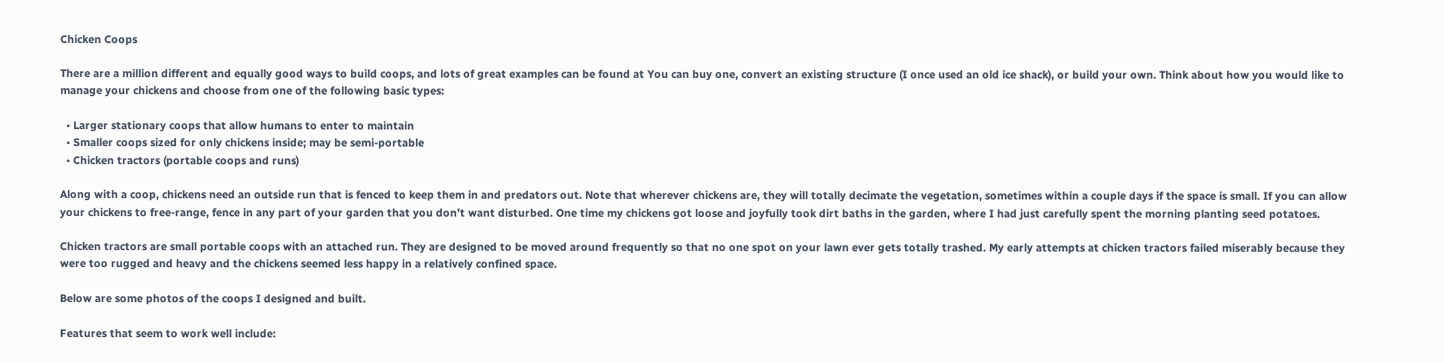Chicken Coops

There are a million different and equally good ways to build coops, and lots of great examples can be found at You can buy one, convert an existing structure (I once used an old ice shack), or build your own. Think about how you would like to manage your chickens and choose from one of the following basic types:

  • Larger stationary coops that allow humans to enter to maintain
  • Smaller coops sized for only chickens inside; may be semi-portable
  • Chicken tractors (portable coops and runs)

Along with a coop, chickens need an outside run that is fenced to keep them in and predators out. Note that wherever chickens are, they will totally decimate the vegetation, sometimes within a couple days if the space is small. If you can allow your chickens to free-range, fence in any part of your garden that you don’t want disturbed. One time my chickens got loose and joyfully took dirt baths in the garden, where I had just carefully spent the morning planting seed potatoes.

Chicken tractors are small portable coops with an attached run. They are designed to be moved around frequently so that no one spot on your lawn ever gets totally trashed. My early attempts at chicken tractors failed miserably because they were too rugged and heavy and the chickens seemed less happy in a relatively confined space.

Below are some photos of the coops I designed and built.

Features that seem to work well include: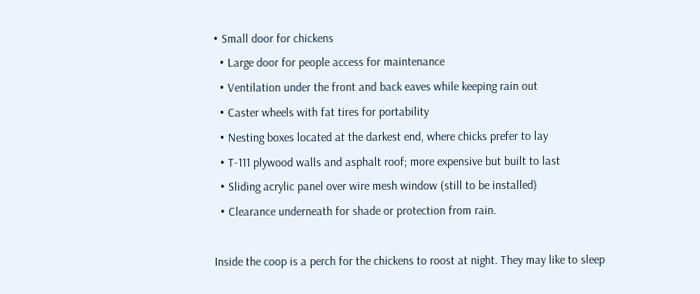• Small door for chickens
  • Large door for people access for maintenance
  • Ventilation under the front and back eaves while keeping rain out
  • Caster wheels with fat tires for portability
  • Nesting boxes located at the darkest end, where chicks prefer to lay
  • T-111 plywood walls and asphalt roof; more expensive but built to last
  • Sliding acrylic panel over wire mesh window (still to be installed)
  • Clearance underneath for shade or protection from rain.

Inside the coop is a perch for the chickens to roost at night. They may like to sleep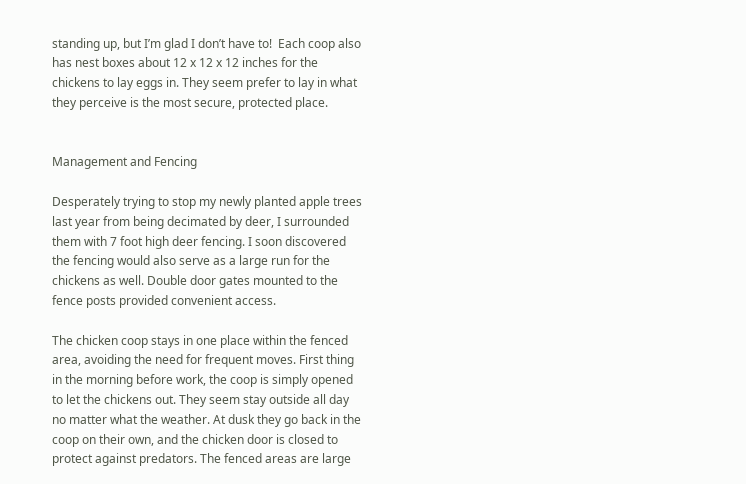standing up, but I’m glad I don’t have to!  Each coop also has nest boxes about 12 x 12 x 12 inches for the chickens to lay eggs in. They seem prefer to lay in what they perceive is the most secure, protected place.


Management and Fencing

Desperately trying to stop my newly planted apple trees last year from being decimated by deer, I surrounded them with 7 foot high deer fencing. I soon discovered the fencing would also serve as a large run for the chickens as well. Double door gates mounted to the fence posts provided convenient access.

The chicken coop stays in one place within the fenced area, avoiding the need for frequent moves. First thing in the morning before work, the coop is simply opened to let the chickens out. They seem stay outside all day no matter what the weather. At dusk they go back in the coop on their own, and the chicken door is closed to protect against predators. The fenced areas are large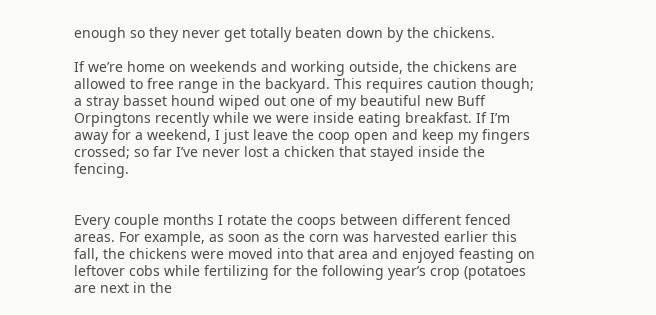enough so they never get totally beaten down by the chickens.

If we’re home on weekends and working outside, the chickens are allowed to free range in the backyard. This requires caution though; a stray basset hound wiped out one of my beautiful new Buff Orpingtons recently while we were inside eating breakfast. If I’m away for a weekend, I just leave the coop open and keep my fingers crossed; so far I’ve never lost a chicken that stayed inside the fencing.


Every couple months I rotate the coops between different fenced areas. For example, as soon as the corn was harvested earlier this fall, the chickens were moved into that area and enjoyed feasting on leftover cobs while fertilizing for the following year’s crop (potatoes are next in the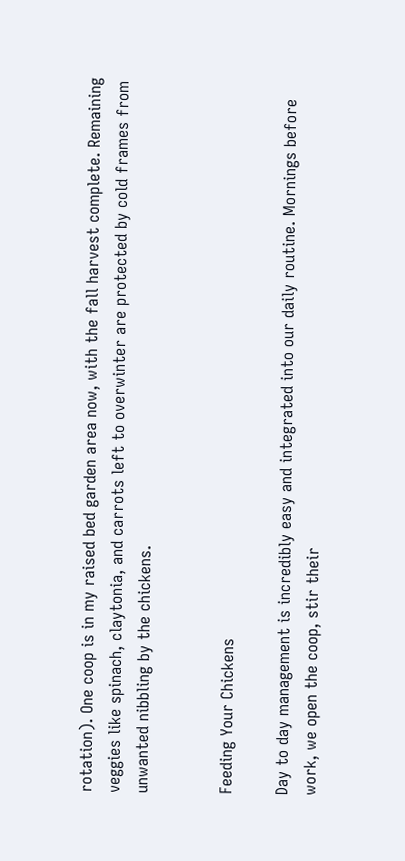rotation). One coop is in my raised bed garden area now, with the fall harvest complete. Remaining veggies like spinach, claytonia, and carrots left to overwinter are protected by cold frames from unwanted nibbling by the chickens.


Feeding Your Chickens

Day to day management is incredibly easy and integrated into our daily routine. Mornings before work, we open the coop, stir their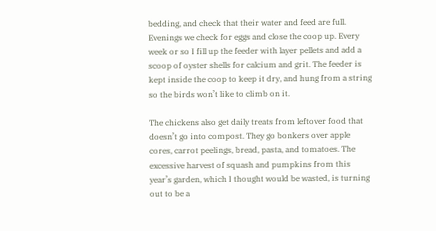bedding, and check that their water and feed are full. Evenings we check for eggs and close the coop up. Every week or so I fill up the feeder with layer pellets and add a scoop of oyster shells for calcium and grit. The feeder is kept inside the coop to keep it dry, and hung from a string so the birds won’t like to climb on it.

The chickens also get daily treats from leftover food that doesn’t go into compost. They go bonkers over apple cores, carrot peelings, bread, pasta, and tomatoes. The excessive harvest of squash and pumpkins from this year’s garden, which I thought would be wasted, is turning out to be a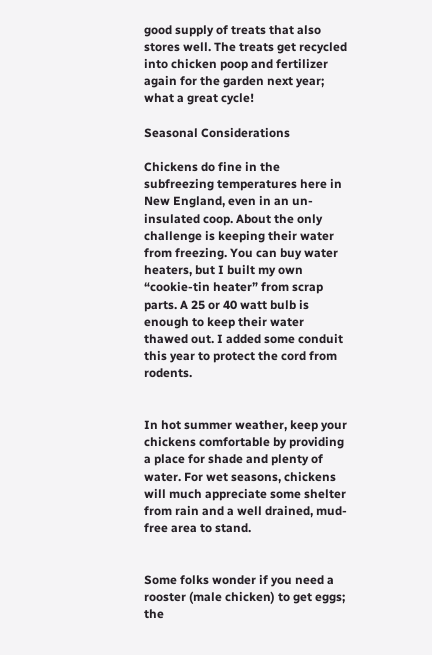good supply of treats that also stores well. The treats get recycled into chicken poop and fertilizer again for the garden next year; what a great cycle!

Seasonal Considerations

Chickens do fine in the subfreezing temperatures here in New England, even in an un-insulated coop. About the only challenge is keeping their water from freezing. You can buy water heaters, but I built my own “cookie-tin heater” from scrap parts. A 25 or 40 watt bulb is enough to keep their water thawed out. I added some conduit this year to protect the cord from rodents.


In hot summer weather, keep your chickens comfortable by providing a place for shade and plenty of water. For wet seasons, chickens will much appreciate some shelter from rain and a well drained, mud-free area to stand.


Some folks wonder if you need a rooster (male chicken) to get eggs; the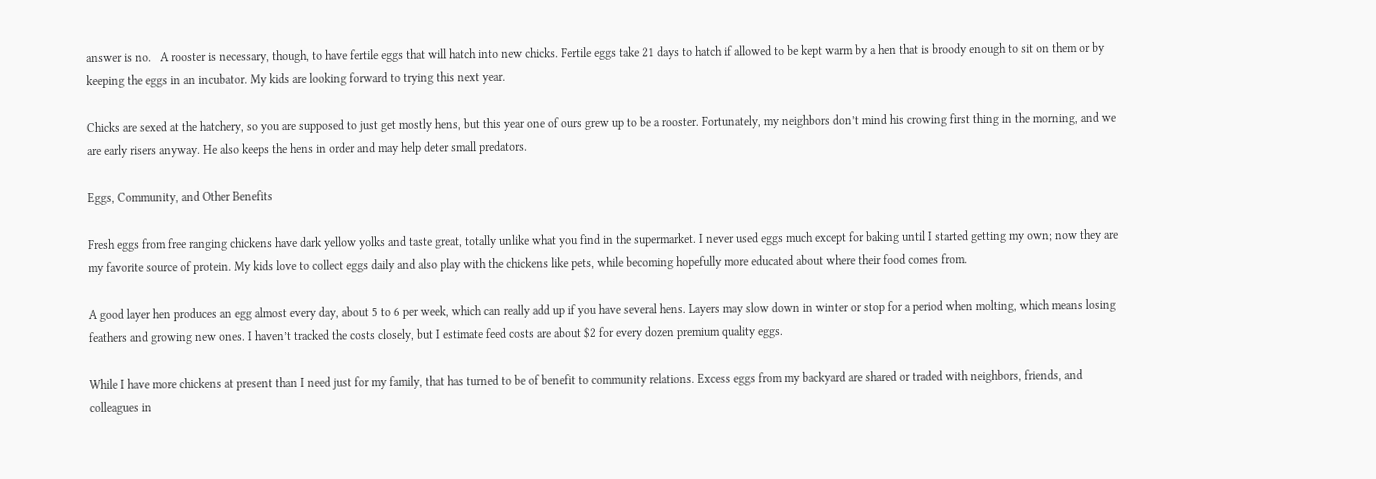answer is no.   A rooster is necessary, though, to have fertile eggs that will hatch into new chicks. Fertile eggs take 21 days to hatch if allowed to be kept warm by a hen that is broody enough to sit on them or by keeping the eggs in an incubator. My kids are looking forward to trying this next year.

Chicks are sexed at the hatchery, so you are supposed to just get mostly hens, but this year one of ours grew up to be a rooster. Fortunately, my neighbors don’t mind his crowing first thing in the morning, and we are early risers anyway. He also keeps the hens in order and may help deter small predators.

Eggs, Community, and Other Benefits

Fresh eggs from free ranging chickens have dark yellow yolks and taste great, totally unlike what you find in the supermarket. I never used eggs much except for baking until I started getting my own; now they are my favorite source of protein. My kids love to collect eggs daily and also play with the chickens like pets, while becoming hopefully more educated about where their food comes from.

A good layer hen produces an egg almost every day, about 5 to 6 per week, which can really add up if you have several hens. Layers may slow down in winter or stop for a period when molting, which means losing feathers and growing new ones. I haven’t tracked the costs closely, but I estimate feed costs are about $2 for every dozen premium quality eggs.

While I have more chickens at present than I need just for my family, that has turned to be of benefit to community relations. Excess eggs from my backyard are shared or traded with neighbors, friends, and colleagues in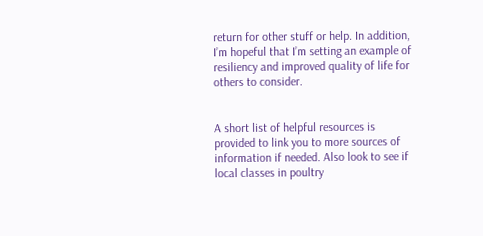return for other stuff or help. In addition, I’m hopeful that I’m setting an example of resiliency and improved quality of life for others to consider.


A short list of helpful resources is provided to link you to more sources of information if needed. Also look to see if local classes in poultry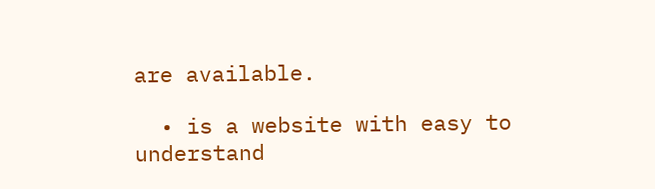are available.

  • is a website with easy to understand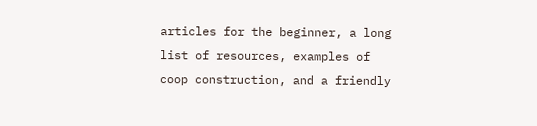articles for the beginner, a long list of resources, examples of coop construction, and a friendly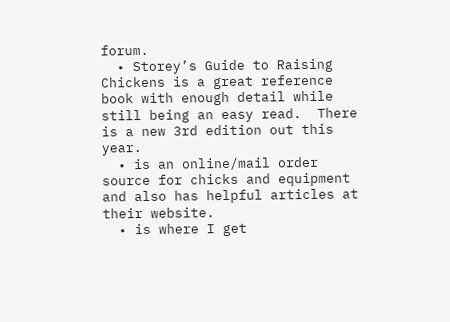forum.
  • Storey’s Guide to Raising Chickens is a great reference book with enough detail while still being an easy read.  There is a new 3rd edition out this year.
  • is an online/mail order source for chicks and equipment and also has helpful articles at their website.
  • is where I get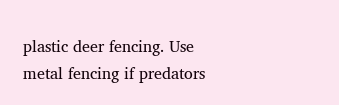plastic deer fencing. Use metal fencing if predators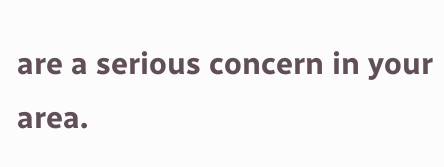are a serious concern in your area.